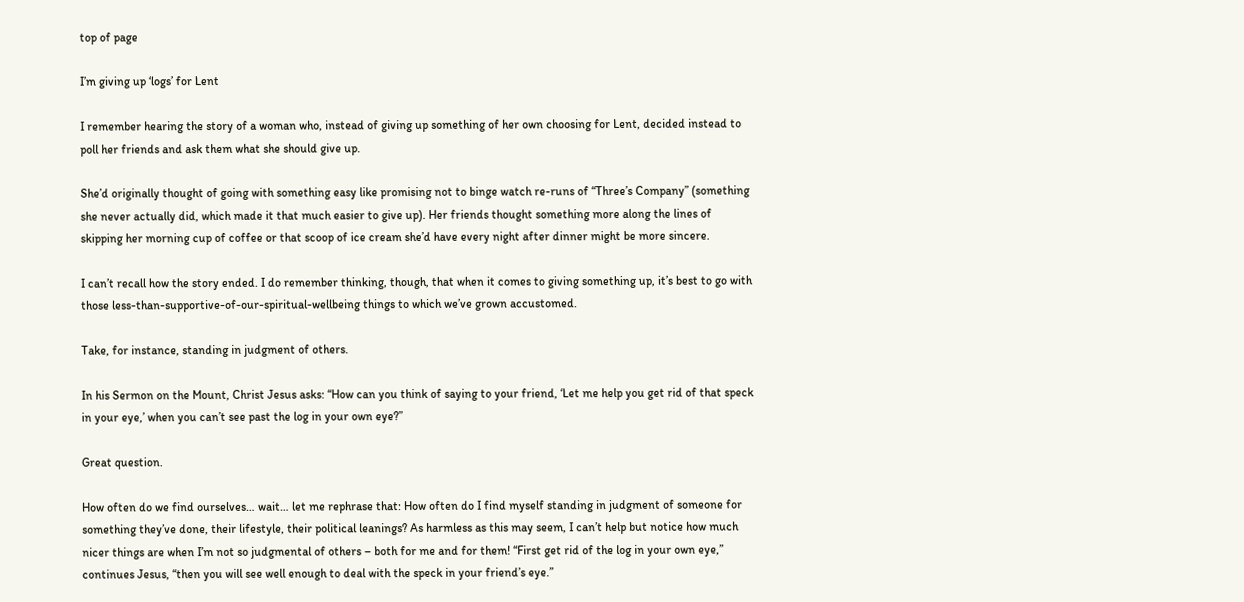top of page

I’m giving up ‘logs’ for Lent

I remember hearing the story of a woman who, instead of giving up something of her own choosing for Lent, decided instead to poll her friends and ask them what she should give up.

She’d originally thought of going with something easy like promising not to binge watch re-runs of “Three’s Company” (something she never actually did, which made it that much easier to give up). Her friends thought something more along the lines of skipping her morning cup of coffee or that scoop of ice cream she’d have every night after dinner might be more sincere.

I can’t recall how the story ended. I do remember thinking, though, that when it comes to giving something up, it’s best to go with those less-than-supportive-of-our-spiritual-wellbeing things to which we’ve grown accustomed.

Take, for instance, standing in judgment of others.

In his Sermon on the Mount, Christ Jesus asks: “How can you think of saying to your friend, ‘Let me help you get rid of that speck in your eye,’ when you can’t see past the log in your own eye?”

Great question.

How often do we find ourselves… wait… let me rephrase that: How often do I find myself standing in judgment of someone for something they’ve done, their lifestyle, their political leanings? As harmless as this may seem, I can’t help but notice how much nicer things are when I’m not so judgmental of others – both for me and for them! “First get rid of the log in your own eye,” continues Jesus, “then you will see well enough to deal with the speck in your friend’s eye.”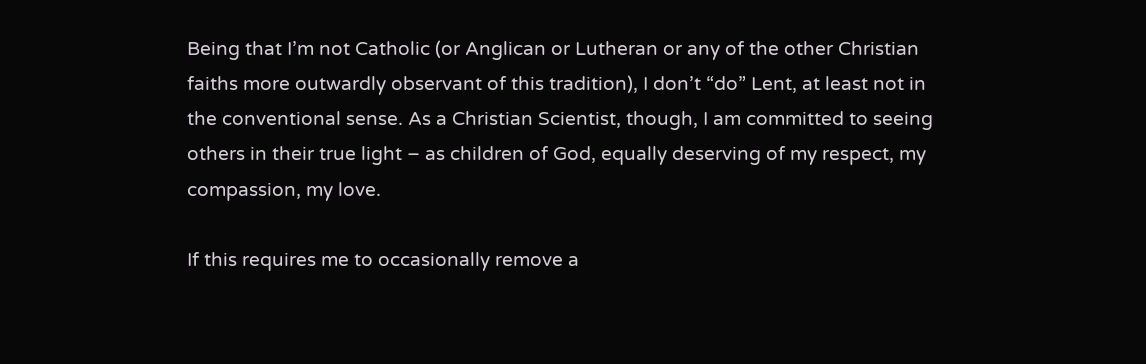Being that I’m not Catholic (or Anglican or Lutheran or any of the other Christian faiths more outwardly observant of this tradition), I don’t “do” Lent, at least not in the conventional sense. As a Christian Scientist, though, I am committed to seeing others in their true light – as children of God, equally deserving of my respect, my compassion, my love.

If this requires me to occasionally remove a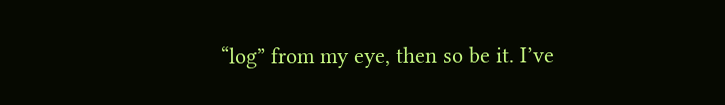“log” from my eye, then so be it. I’ve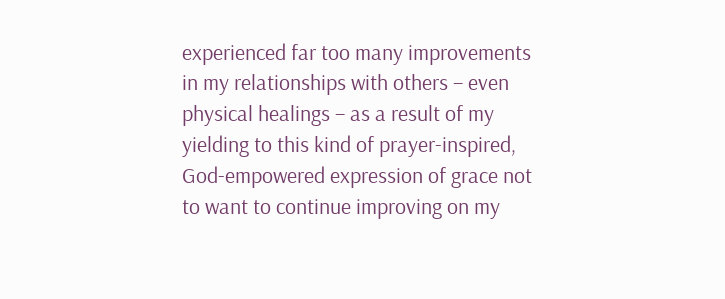experienced far too many improvements in my relationships with others – even physical healings – as a result of my yielding to this kind of prayer-inspired, God-empowered expression of grace not to want to continue improving on my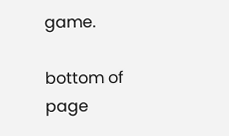game.

bottom of page